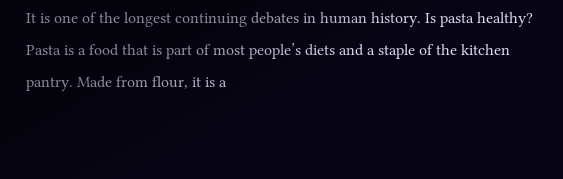It is one of the longest continuing debates in human history. Is pasta healthy? Pasta is a food that is part of most people’s diets and a staple of the kitchen pantry. Made from flour, it is a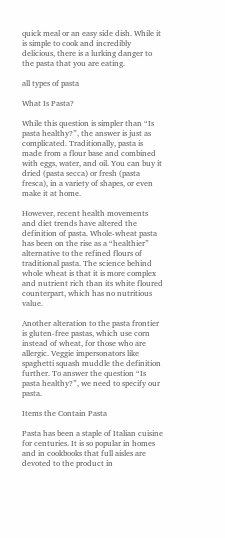quick meal or an easy side dish. While it is simple to cook and incredibly delicious, there is a lurking danger to the pasta that you are eating.

all types of pasta

What Is Pasta?

While this question is simpler than “Is pasta healthy?”, the answer is just as complicated. Traditionally, pasta is made from a flour base and combined with eggs, water, and oil. You can buy it dried (pasta secca) or fresh (pasta fresca), in a variety of shapes, or even make it at home.

However, recent health movements and diet trends have altered the definition of pasta. Whole-wheat pasta has been on the rise as a “healthier” alternative to the refined flours of traditional pasta. The science behind whole wheat is that it is more complex and nutrient rich than its white floured counterpart, which has no nutritious value.

Another alteration to the pasta frontier is gluten-free pastas, which use corn instead of wheat, for those who are allergic. Veggie impersonators like spaghetti squash muddle the definition further. To answer the question “Is pasta healthy?”, we need to specify our pasta.

Items the Contain Pasta

Pasta has been a staple of Italian cuisine for centuries. It is so popular in homes and in cookbooks that full aisles are devoted to the product in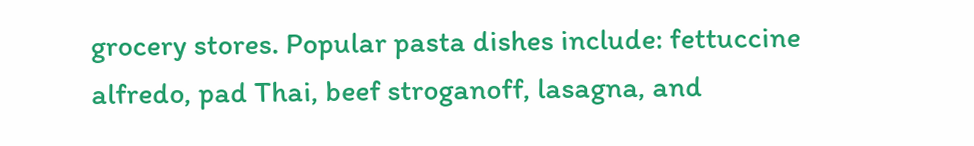grocery stores. Popular pasta dishes include: fettuccine alfredo, pad Thai, beef stroganoff, lasagna, and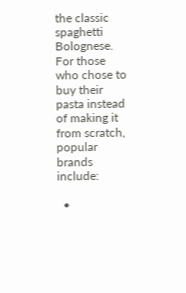the classic spaghetti Bolognese. For those who chose to buy their pasta instead of making it from scratch, popular brands include:

  •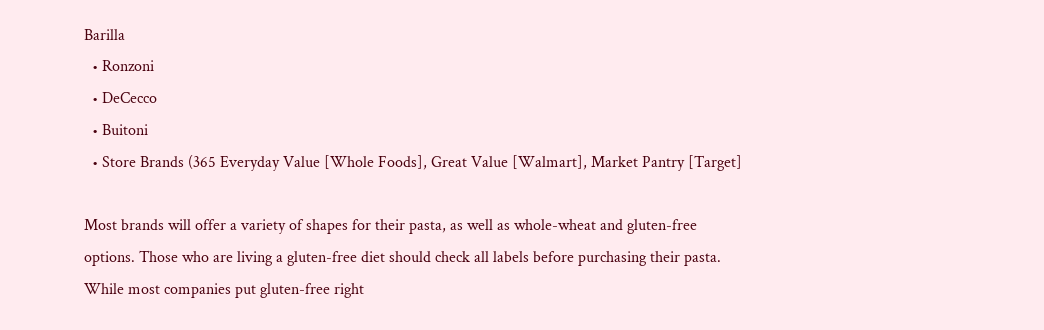Barilla
  • Ronzoni
  • DeCecco
  • Buitoni
  • Store Brands (365 Everyday Value [Whole Foods], Great Value [Walmart], Market Pantry [Target]

Most brands will offer a variety of shapes for their pasta, as well as whole-wheat and gluten-free options. Those who are living a gluten-free diet should check all labels before purchasing their pasta. While most companies put gluten-free right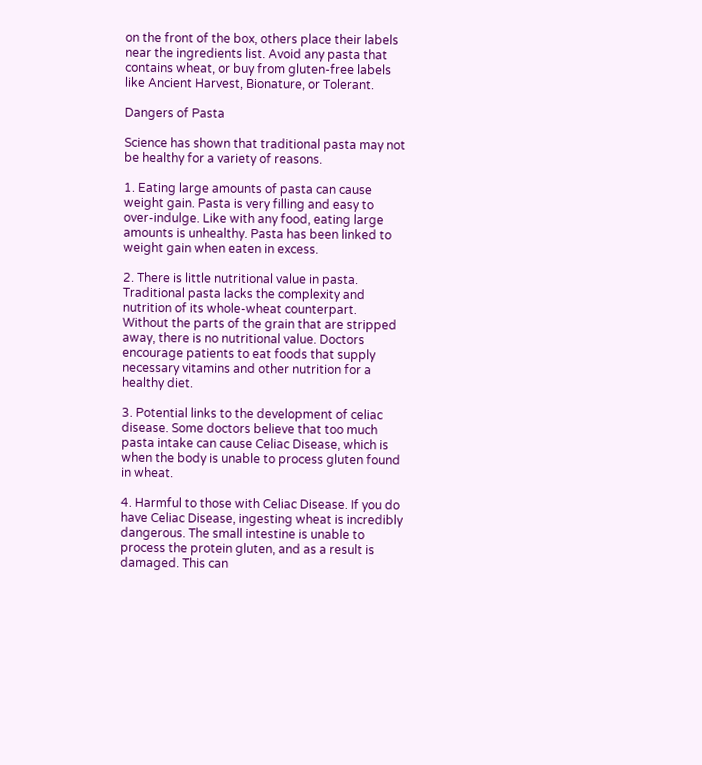on the front of the box, others place their labels near the ingredients list. Avoid any pasta that contains wheat, or buy from gluten-free labels like Ancient Harvest, Bionature, or Tolerant.

Dangers of Pasta

Science has shown that traditional pasta may not be healthy for a variety of reasons.

1. Eating large amounts of pasta can cause weight gain. Pasta is very filling and easy to over-indulge. Like with any food, eating large amounts is unhealthy. Pasta has been linked to weight gain when eaten in excess.

2. There is little nutritional value in pasta. Traditional pasta lacks the complexity and nutrition of its whole-wheat counterpart. Without the parts of the grain that are stripped away, there is no nutritional value. Doctors encourage patients to eat foods that supply necessary vitamins and other nutrition for a healthy diet.

3. Potential links to the development of celiac disease. Some doctors believe that too much pasta intake can cause Celiac Disease, which is when the body is unable to process gluten found in wheat.

4. Harmful to those with Celiac Disease. If you do have Celiac Disease, ingesting wheat is incredibly dangerous. The small intestine is unable to process the protein gluten, and as a result is damaged. This can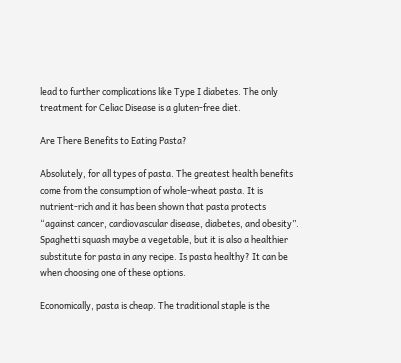lead to further complications like Type I diabetes. The only treatment for Celiac Disease is a gluten-free diet.

Are There Benefits to Eating Pasta?

Absolutely, for all types of pasta. The greatest health benefits come from the consumption of whole-wheat pasta. It is nutrient-rich and it has been shown that pasta protects “against cancer, cardiovascular disease, diabetes, and obesity”. Spaghetti squash maybe a vegetable, but it is also a healthier substitute for pasta in any recipe. Is pasta healthy? It can be when choosing one of these options.

Economically, pasta is cheap. The traditional staple is the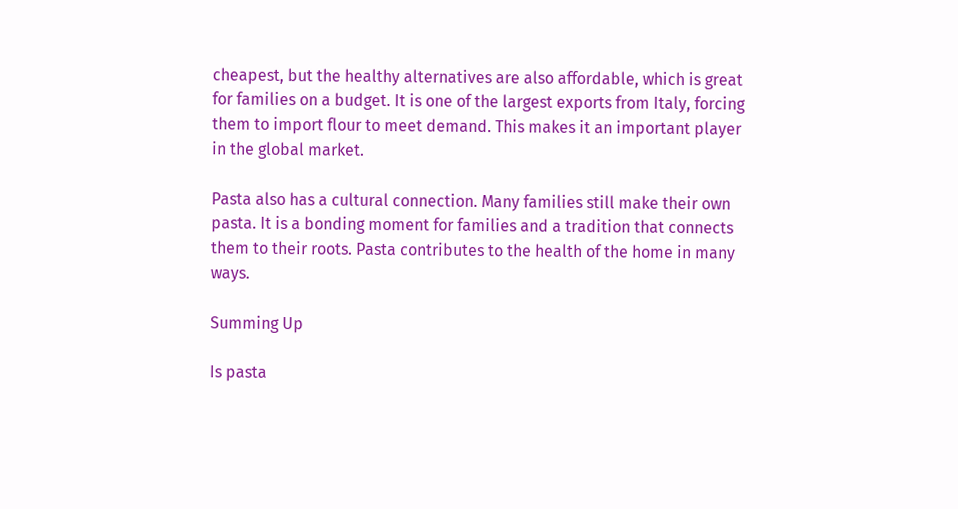cheapest, but the healthy alternatives are also affordable, which is great for families on a budget. It is one of the largest exports from Italy, forcing them to import flour to meet demand. This makes it an important player in the global market.

Pasta also has a cultural connection. Many families still make their own pasta. It is a bonding moment for families and a tradition that connects them to their roots. Pasta contributes to the health of the home in many ways.

Summing Up

Is pasta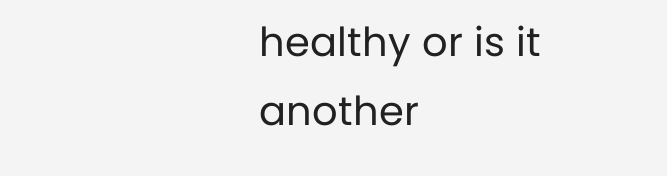healthy or is it another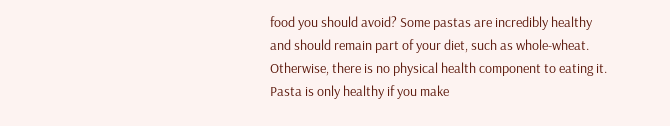food you should avoid? Some pastas are incredibly healthy and should remain part of your diet, such as whole-wheat. Otherwise, there is no physical health component to eating it. Pasta is only healthy if you make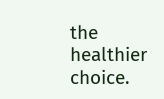the healthier choice.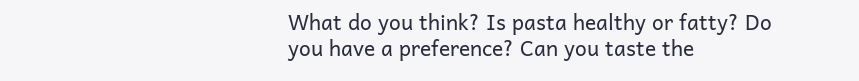What do you think? Is pasta healthy or fatty? Do you have a preference? Can you taste the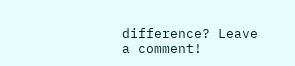difference? Leave a comment!